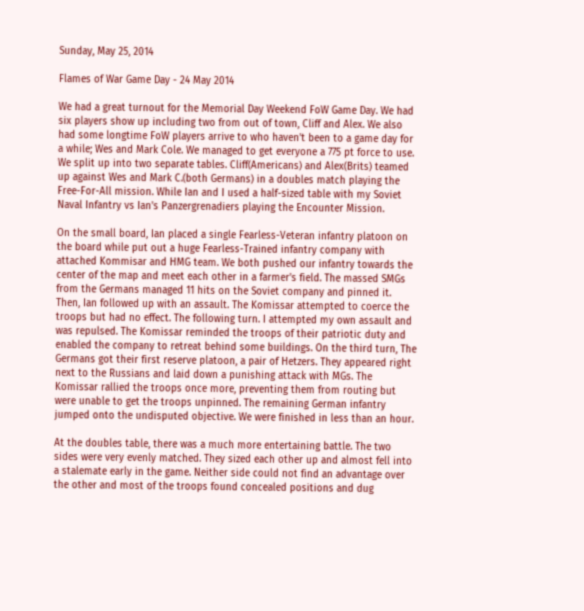Sunday, May 25, 2014

Flames of War Game Day - 24 May 2014

We had a great turnout for the Memorial Day Weekend FoW Game Day. We had six players show up including two from out of town, Cliff and Alex. We also had some longtime FoW players arrive to who haven't been to a game day for a while; Wes and Mark Cole. We managed to get everyone a 775 pt force to use. We split up into two separate tables. Cliff(Americans) and Alex(Brits) teamed up against Wes and Mark C.(both Germans) in a doubles match playing the Free-For-All mission. While Ian and I used a half-sized table with my Soviet Naval Infantry vs Ian's Panzergrenadiers playing the Encounter Mission.

On the small board, Ian placed a single Fearless-Veteran infantry platoon on the board while put out a huge Fearless-Trained infantry company with attached Kommisar and HMG team. We both pushed our infantry towards the center of the map and meet each other in a farmer's field. The massed SMGs from the Germans managed 11 hits on the Soviet company and pinned it. Then, Ian followed up with an assault. The Komissar attempted to coerce the troops but had no effect. The following turn. I attempted my own assault and was repulsed. The Komissar reminded the troops of their patriotic duty and enabled the company to retreat behind some buildings. On the third turn, The Germans got their first reserve platoon, a pair of Hetzers. They appeared right next to the Russians and laid down a punishing attack with MGs. The Komissar rallied the troops once more, preventing them from routing but were unable to get the troops unpinned. The remaining German infantry jumped onto the undisputed objective. We were finished in less than an hour.

At the doubles table, there was a much more entertaining battle. The two sides were very evenly matched. They sized each other up and almost fell into a stalemate early in the game. Neither side could not find an advantage over the other and most of the troops found concealed positions and dug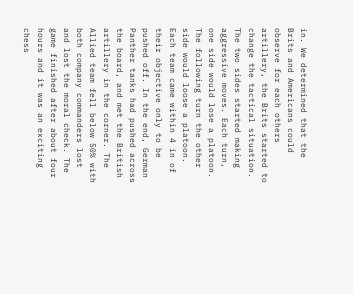in. We determined that the Brits and Americans could observe for each others artillery, the Brits started to change the tactical situation. The two sides started making aggressive moves. Each turn, one side would lose a platoon. The following turn the other side would loose a platoon. Each team came within 4 in of their objective only to be pushed off. In the end, German Panther tanks had pushed across the board, and met the British artillery in the corner. The Allied team fell below 50% with both company commanders lost and lost the moral check. The game finished after about four hours and it was an exciting chess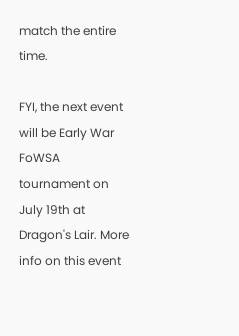match the entire time.

FYI, the next event will be Early War FoWSA tournament on July 19th at Dragon's Lair. More info on this event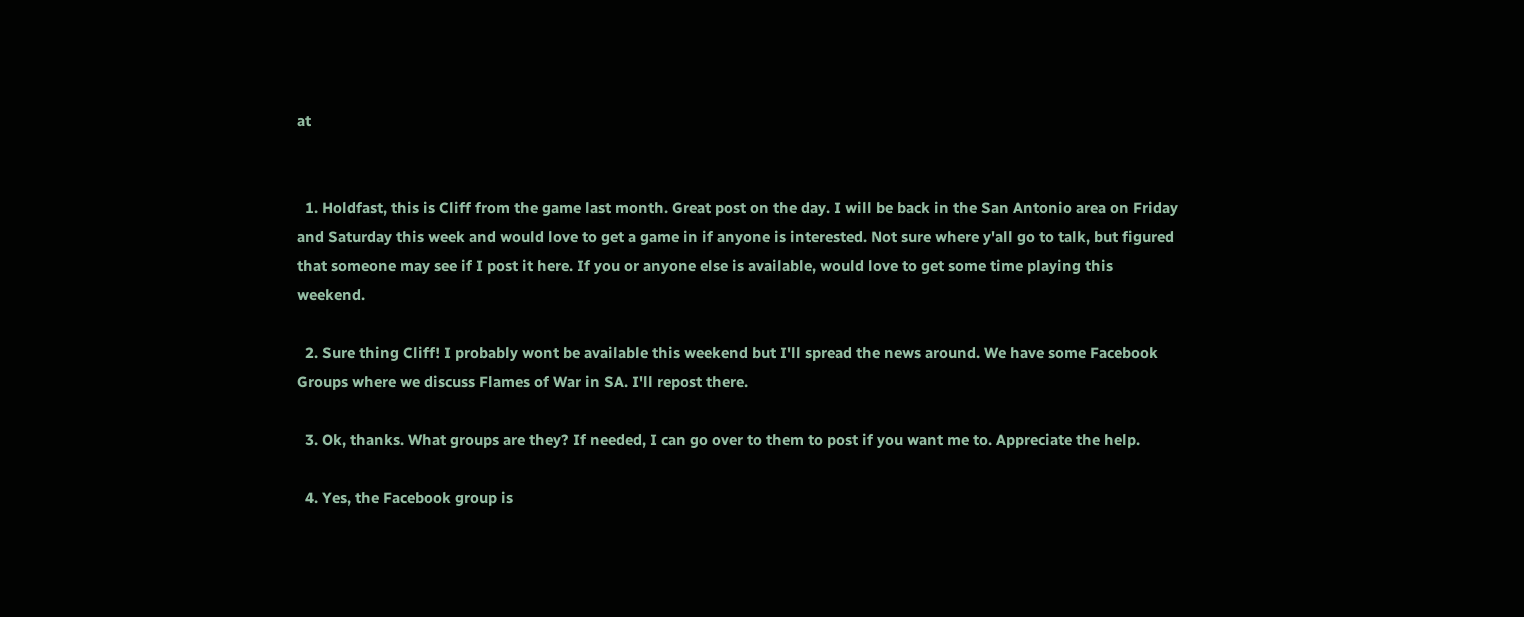at


  1. Holdfast, this is Cliff from the game last month. Great post on the day. I will be back in the San Antonio area on Friday and Saturday this week and would love to get a game in if anyone is interested. Not sure where y'all go to talk, but figured that someone may see if I post it here. If you or anyone else is available, would love to get some time playing this weekend.

  2. Sure thing Cliff! I probably wont be available this weekend but I'll spread the news around. We have some Facebook Groups where we discuss Flames of War in SA. I'll repost there.

  3. Ok, thanks. What groups are they? If needed, I can go over to them to post if you want me to. Appreciate the help.

  4. Yes, the Facebook group is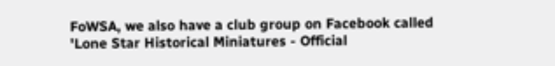FoWSA, we also have a club group on Facebook called 'Lone Star Historical Miniatures - Official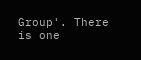Group'. There is one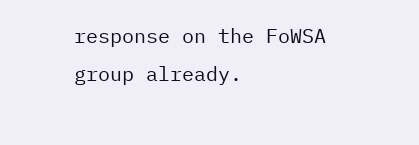response on the FoWSA group already.